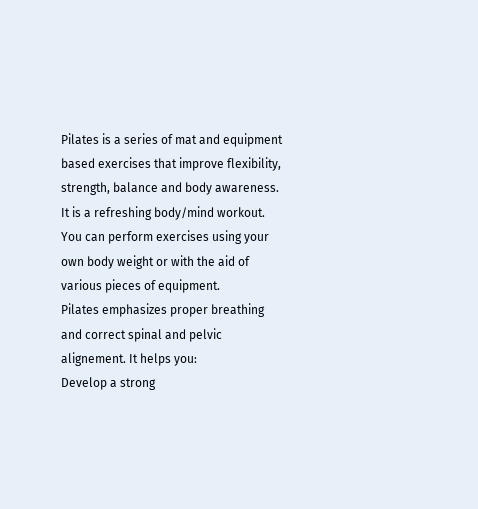Pilates is a series of mat and equipment based exercises that improve flexibility, strength, balance and body awareness. It is a refreshing body/mind workout. You can perform exercises using your own body weight or with the aid of various pieces of equipment.
Pilates emphasizes proper breathing and correct spinal and pelvic alignement. It helps you:
Develop a strong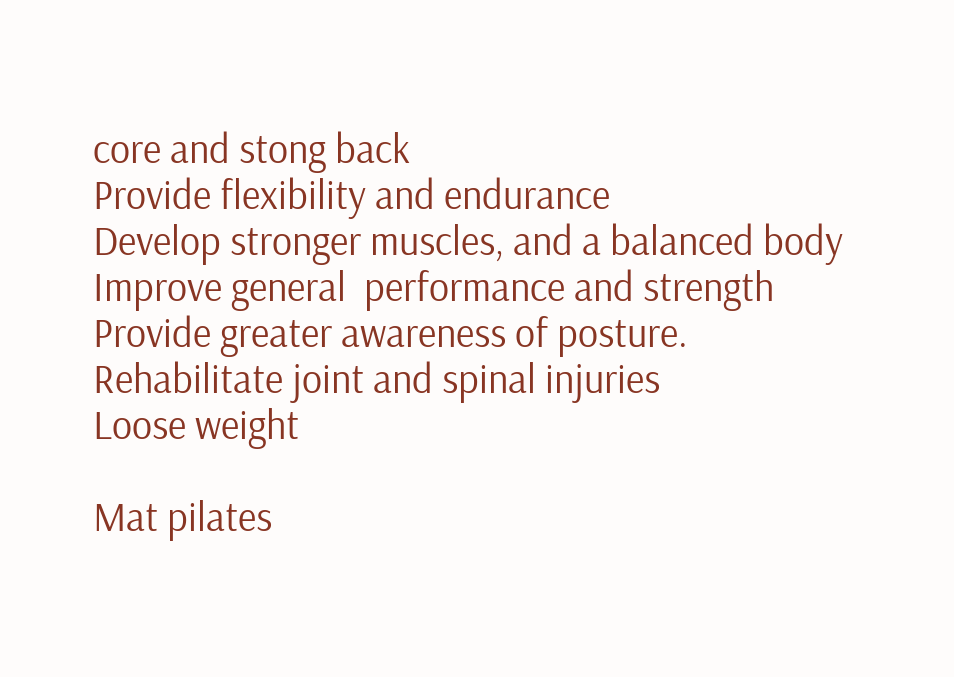core and stong back
Provide flexibility and endurance
Develop stronger muscles, and a balanced body
Improve general  performance and strength
Provide greater awareness of posture.
Rehabilitate joint and spinal injuries
Loose weight

Mat pilates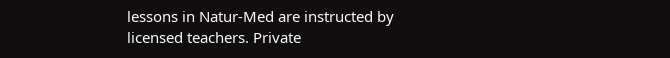lessons in Natur-Med are instructed by licensed teachers. Private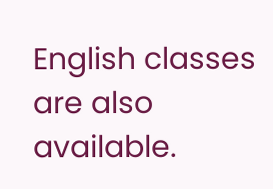English classes are also available.